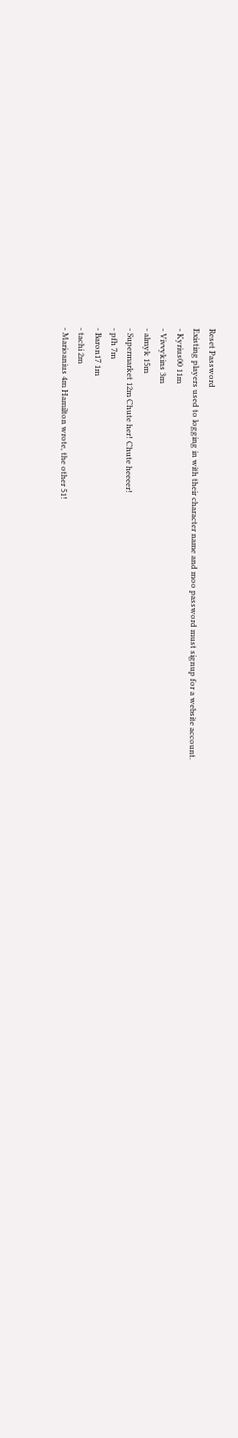Reset Password
Existing players used to logging in with their character name and moo password must signup for a website account.
- Kyrius00 11m
- Vivvykins 3m
- almyk 15m
- Supermarket 12m Chute her! Chute heeeer!
- pfh 7m
- Baron17 1m
- tachi 2m
- Marioanius 4m Hamilton wrote, the other 51!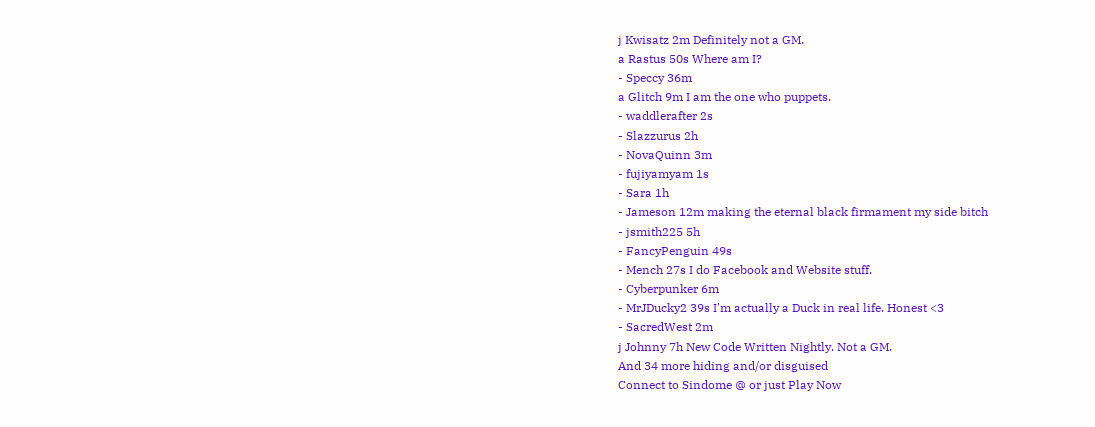j Kwisatz 2m Definitely not a GM.
a Rastus 50s Where am I?
- Speccy 36m
a Glitch 9m I am the one who puppets.
- waddlerafter 2s
- Slazzurus 2h
- NovaQuinn 3m
- fujiyamyam 1s
- Sara 1h
- Jameson 12m making the eternal black firmament my side bitch
- jsmith225 5h
- FancyPenguin 49s
- Mench 27s I do Facebook and Website stuff.
- Cyberpunker 6m
- MrJDucky2 39s I'm actually a Duck in real life. Honest <3
- SacredWest 2m
j Johnny 7h New Code Written Nightly. Not a GM.
And 34 more hiding and/or disguised
Connect to Sindome @ or just Play Now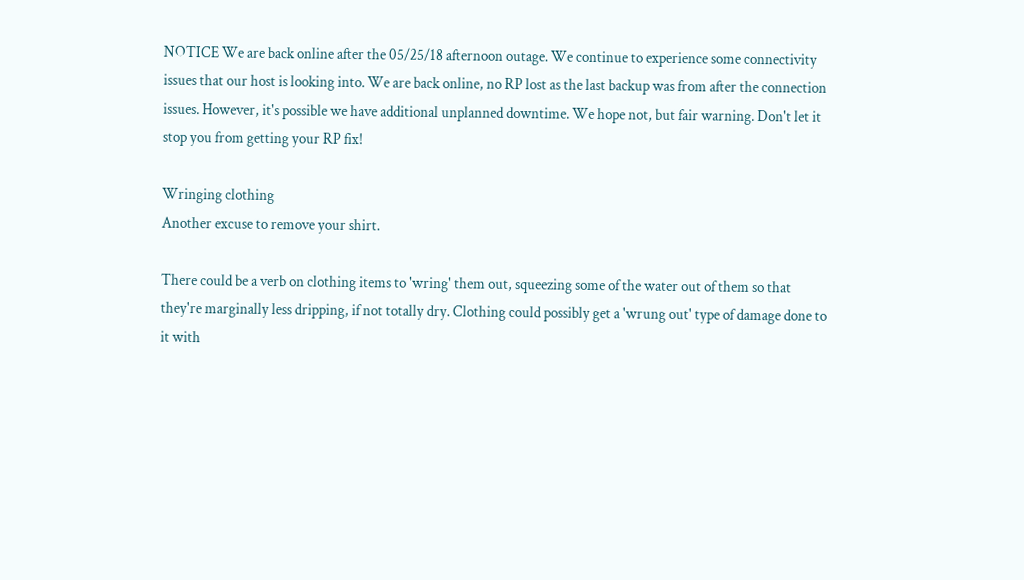NOTICE We are back online after the 05/25/18 afternoon outage. We continue to experience some connectivity issues that our host is looking into. We are back online, no RP lost as the last backup was from after the connection issues. However, it's possible we have additional unplanned downtime. We hope not, but fair warning. Don't let it stop you from getting your RP fix!

Wringing clothing
Another excuse to remove your shirt.

There could be a verb on clothing items to 'wring' them out, squeezing some of the water out of them so that they're marginally less dripping, if not totally dry. Clothing could possibly get a 'wrung out' type of damage done to it with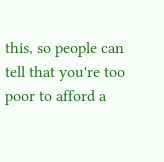this, so people can tell that you're too poor to afford a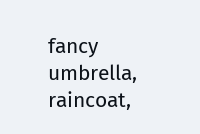fancy umbrella, raincoat,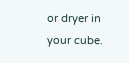or dryer in your cube.